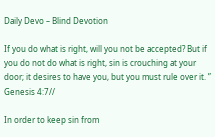Daily Devo – Blind Devotion

If you do what is right, will you not be accepted? But if you do not do what is right, sin is crouching at your door; it desires to have you, but you must rule over it. ”
Genesis 4:7//

In order to keep sin from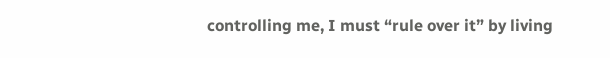controlling me, I must “rule over it” by living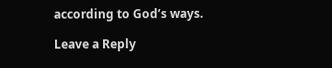according to God’s ways.

Leave a Reply